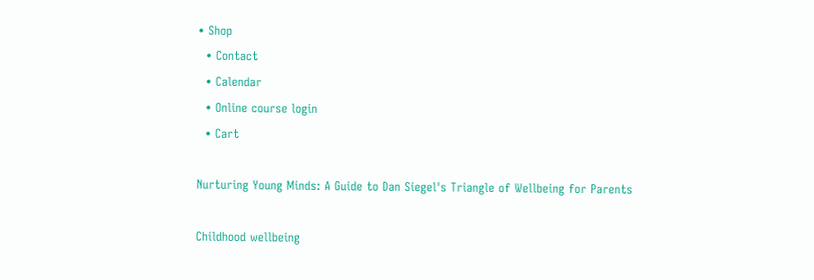• Shop
  • Contact
  • Calendar
  • Online course login
  • Cart

Nurturing Young Minds: A Guide to Dan Siegel's Triangle of Wellbeing for Parents

Childhood wellbeing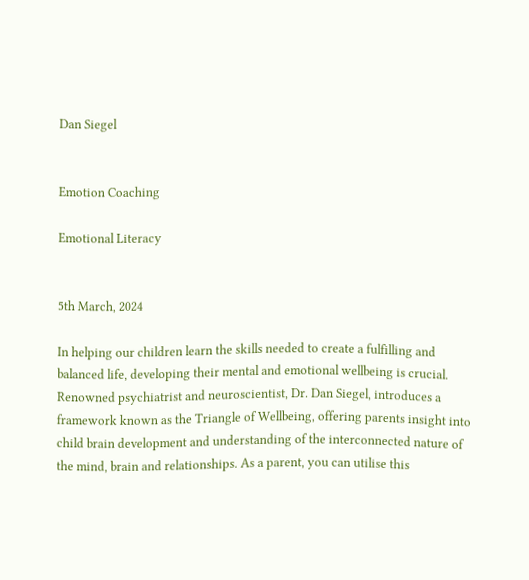Dan Siegel


Emotion Coaching

Emotional Literacy


5th March, 2024

In helping our children learn the skills needed to create a fulfilling and balanced life, developing their mental and emotional wellbeing is crucial. Renowned psychiatrist and neuroscientist, Dr. Dan Siegel, introduces a framework known as the Triangle of Wellbeing, offering parents insight into child brain development and understanding of the interconnected nature of the mind, brain and relationships. As a parent, you can utilise this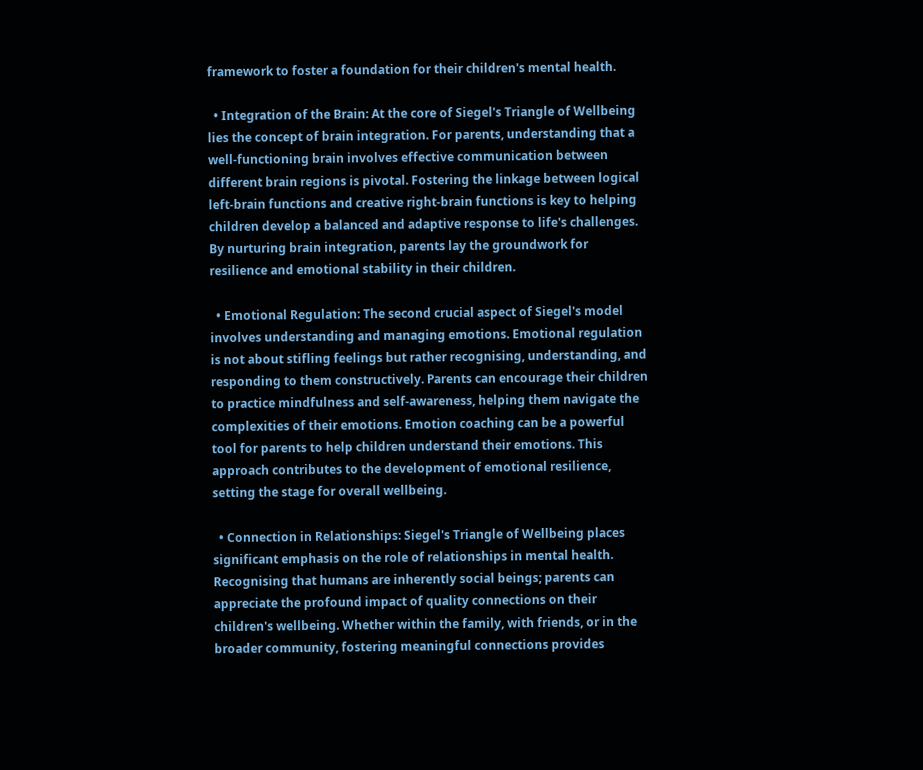framework to foster a foundation for their children's mental health.

  • Integration of the Brain: At the core of Siegel's Triangle of Wellbeing lies the concept of brain integration. For parents, understanding that a well-functioning brain involves effective communication between different brain regions is pivotal. Fostering the linkage between logical left-brain functions and creative right-brain functions is key to helping children develop a balanced and adaptive response to life's challenges. By nurturing brain integration, parents lay the groundwork for resilience and emotional stability in their children.

  • Emotional Regulation: The second crucial aspect of Siegel's model involves understanding and managing emotions. Emotional regulation is not about stifling feelings but rather recognising, understanding, and responding to them constructively. Parents can encourage their children to practice mindfulness and self-awareness, helping them navigate the complexities of their emotions. Emotion coaching can be a powerful tool for parents to help children understand their emotions. This approach contributes to the development of emotional resilience, setting the stage for overall wellbeing.

  • Connection in Relationships: Siegel's Triangle of Wellbeing places significant emphasis on the role of relationships in mental health. Recognising that humans are inherently social beings; parents can appreciate the profound impact of quality connections on their children's wellbeing. Whether within the family, with friends, or in the broader community, fostering meaningful connections provides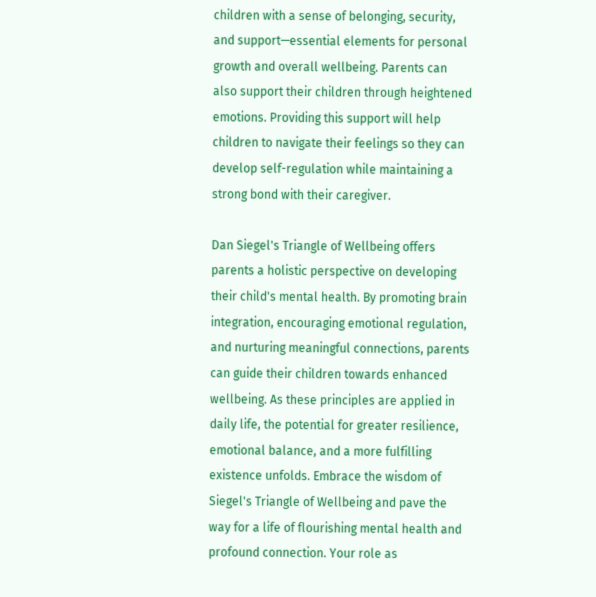children with a sense of belonging, security, and support—essential elements for personal growth and overall wellbeing. Parents can also support their children through heightened emotions. Providing this support will help children to navigate their feelings so they can develop self-regulation while maintaining a strong bond with their caregiver.

Dan Siegel's Triangle of Wellbeing offers parents a holistic perspective on developing their child's mental health. By promoting brain integration, encouraging emotional regulation, and nurturing meaningful connections, parents can guide their children towards enhanced wellbeing. As these principles are applied in daily life, the potential for greater resilience, emotional balance, and a more fulfilling existence unfolds. Embrace the wisdom of Siegel's Triangle of Wellbeing and pave the way for a life of flourishing mental health and profound connection. Your role as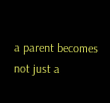a parent becomes not just a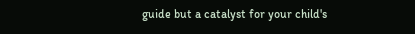guide but a catalyst for your child's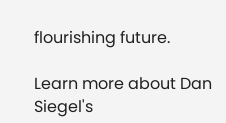flourishing future.

Learn more about Dan Siegel's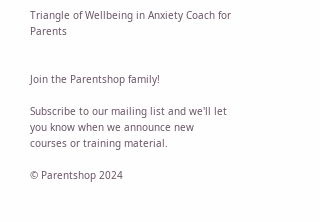Triangle of Wellbeing in Anxiety Coach for Parents


Join the Parentshop family!

Subscribe to our mailing list and we'll let you know when we announce new courses or training material.

© Parentshop 2024